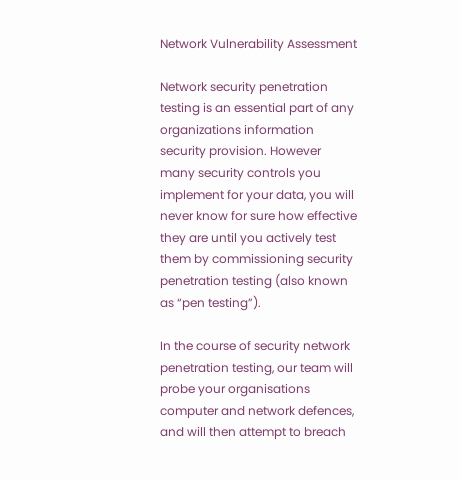Network Vulnerability Assessment

Network security penetration testing is an essential part of any organizations information security provision. However many security controls you implement for your data, you will never know for sure how effective they are until you actively test them by commissioning security penetration testing (also known as “pen testing”).

In the course of security network penetration testing, our team will probe your organisations computer and network defences, and will then attempt to breach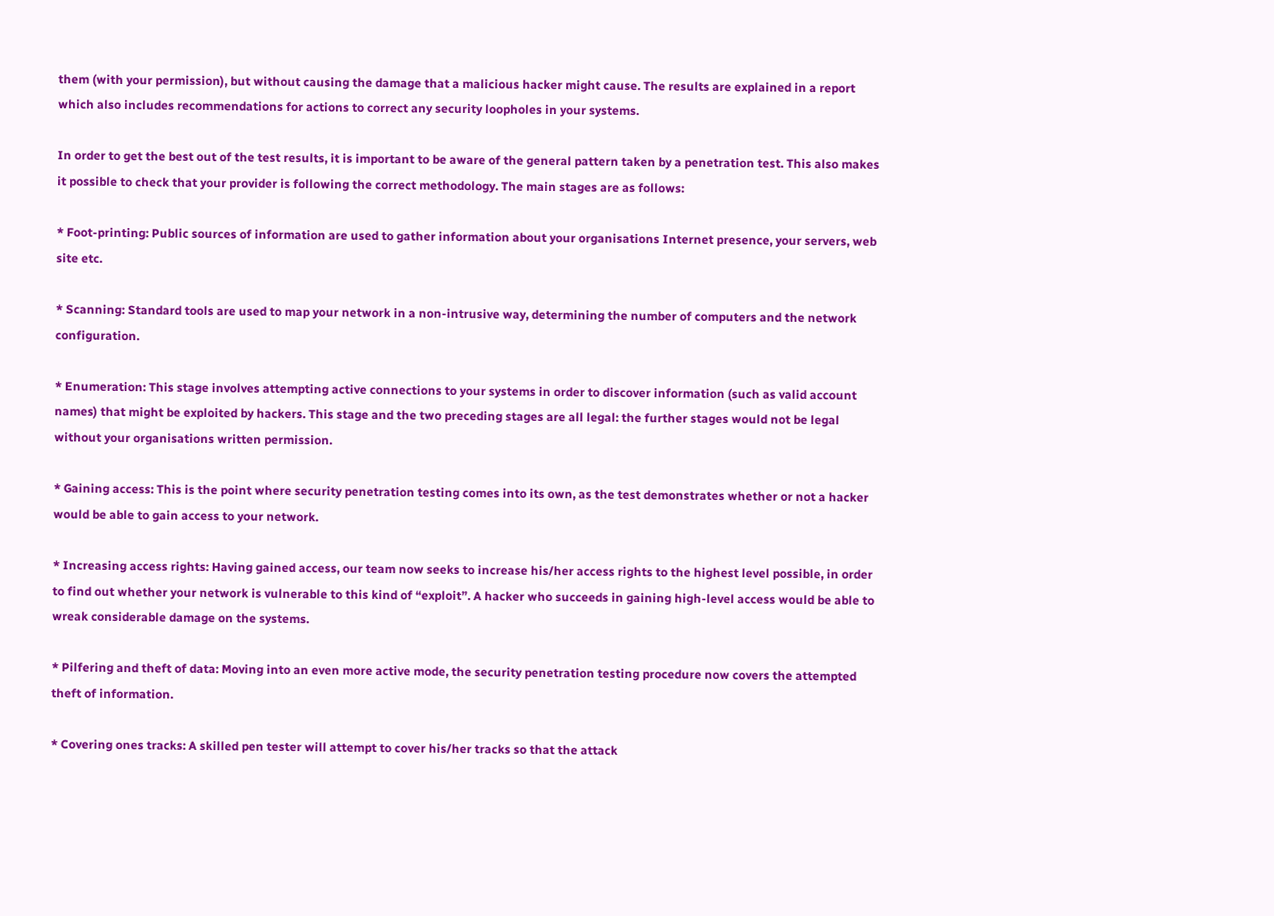them (with your permission), but without causing the damage that a malicious hacker might cause. The results are explained in a report which also includes recommendations for actions to correct any security loopholes in your systems.

In order to get the best out of the test results, it is important to be aware of the general pattern taken by a penetration test. This also makes it possible to check that your provider is following the correct methodology. The main stages are as follows:

* Foot-printing: Public sources of information are used to gather information about your organisations Internet presence, your servers, web site etc.

* Scanning: Standard tools are used to map your network in a non-intrusive way, determining the number of computers and the network configuration.

* Enumeration: This stage involves attempting active connections to your systems in order to discover information (such as valid account names) that might be exploited by hackers. This stage and the two preceding stages are all legal: the further stages would not be legal without your organisations written permission.

* Gaining access: This is the point where security penetration testing comes into its own, as the test demonstrates whether or not a hacker would be able to gain access to your network.

* Increasing access rights: Having gained access, our team now seeks to increase his/her access rights to the highest level possible, in order to find out whether your network is vulnerable to this kind of “exploit”. A hacker who succeeds in gaining high-level access would be able to wreak considerable damage on the systems.

* Pilfering and theft of data: Moving into an even more active mode, the security penetration testing procedure now covers the attempted theft of information.

* Covering ones tracks: A skilled pen tester will attempt to cover his/her tracks so that the attack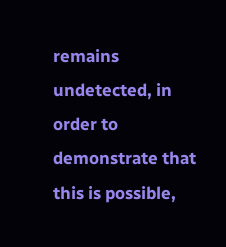remains undetected, in order to demonstrate that this is possible,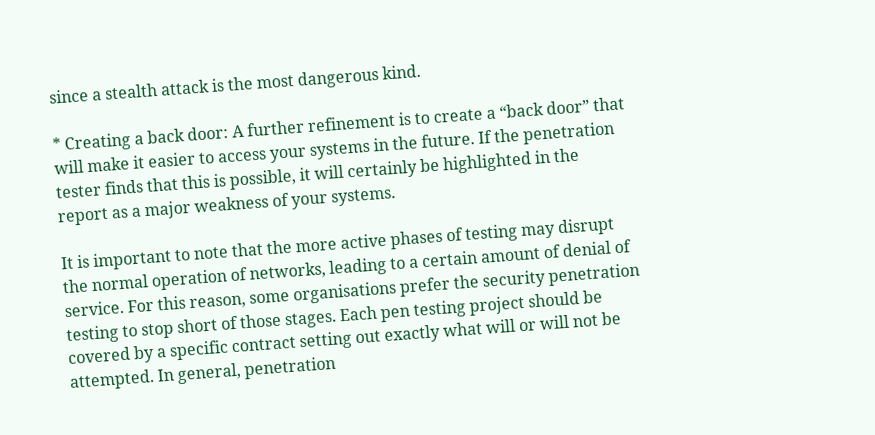since a stealth attack is the most dangerous kind.

* Creating a back door: A further refinement is to create a “back door” that will make it easier to access your systems in the future. If the penetration tester finds that this is possible, it will certainly be highlighted in the report as a major weakness of your systems.

It is important to note that the more active phases of testing may disrupt the normal operation of networks, leading to a certain amount of denial of service. For this reason, some organisations prefer the security penetration testing to stop short of those stages. Each pen testing project should be covered by a specific contract setting out exactly what will or will not be attempted. In general, penetration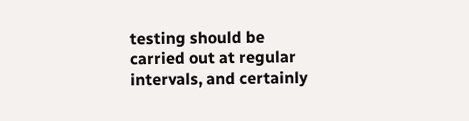testing should be carried out at regular intervals, and certainly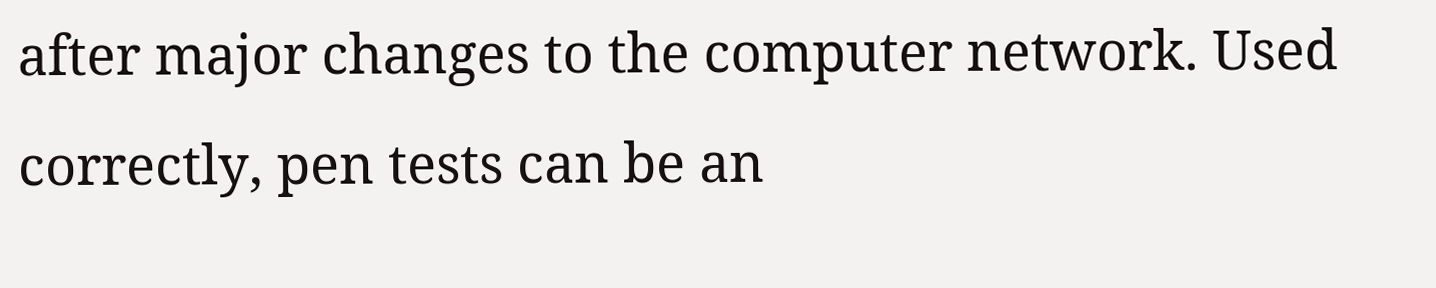after major changes to the computer network. Used correctly, pen tests can be an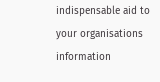indispensable aid to your organisations information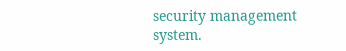security management system.